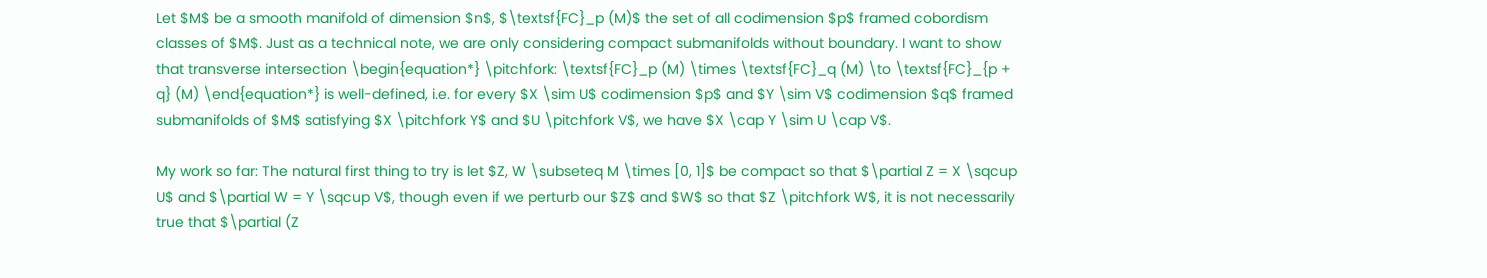Let $M$ be a smooth manifold of dimension $n$, $\textsf{FC}_p (M)$ the set of all codimension $p$ framed cobordism classes of $M$. Just as a technical note, we are only considering compact submanifolds without boundary. I want to show that transverse intersection \begin{equation*} \pitchfork: \textsf{FC}_p (M) \times \textsf{FC}_q (M) \to \textsf{FC}_{p + q} (M) \end{equation*} is well-defined, i.e. for every $X \sim U$ codimension $p$ and $Y \sim V$ codimension $q$ framed submanifolds of $M$ satisfying $X \pitchfork Y$ and $U \pitchfork V$, we have $X \cap Y \sim U \cap V$.

My work so far: The natural first thing to try is let $Z, W \subseteq M \times [0, 1]$ be compact so that $\partial Z = X \sqcup U$ and $\partial W = Y \sqcup V$, though even if we perturb our $Z$ and $W$ so that $Z \pitchfork W$, it is not necessarily true that $\partial (Z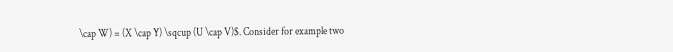\cap W) = (X \cap Y) \sqcup (U \cap V)$. Consider for example two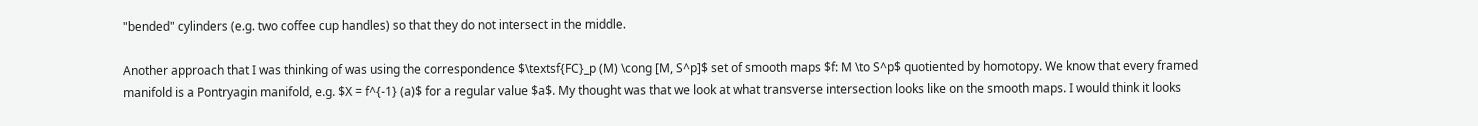"bended" cylinders (e.g. two coffee cup handles) so that they do not intersect in the middle.

Another approach that I was thinking of was using the correspondence $\textsf{FC}_p (M) \cong [M, S^p]$ set of smooth maps $f: M \to S^p$ quotiented by homotopy. We know that every framed manifold is a Pontryagin manifold, e.g. $X = f^{-1} (a)$ for a regular value $a$. My thought was that we look at what transverse intersection looks like on the smooth maps. I would think it looks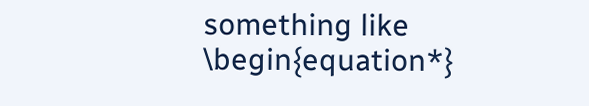something like \begin{equation*}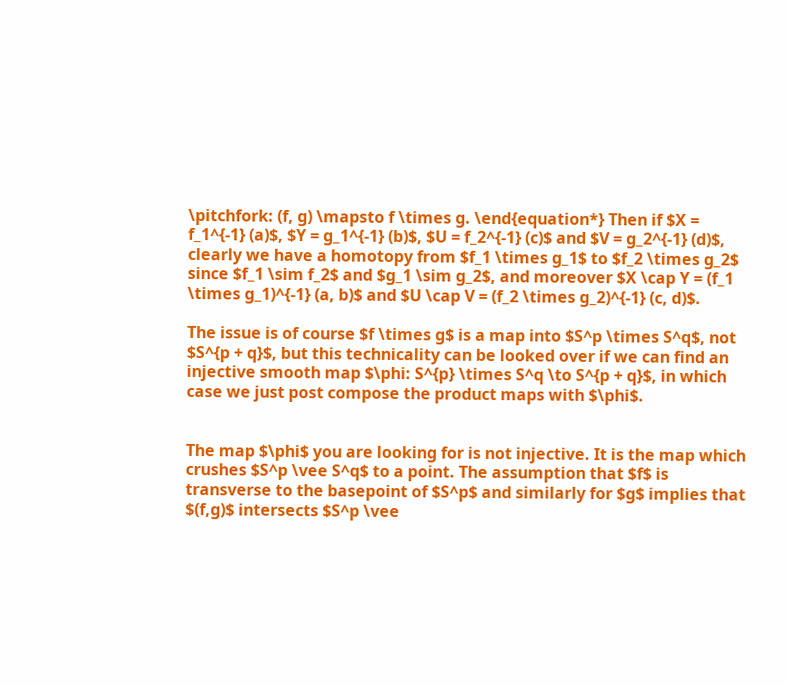\pitchfork: (f, g) \mapsto f \times g. \end{equation*} Then if $X = f_1^{-1} (a)$, $Y = g_1^{-1} (b)$, $U = f_2^{-1} (c)$ and $V = g_2^{-1} (d)$, clearly we have a homotopy from $f_1 \times g_1$ to $f_2 \times g_2$ since $f_1 \sim f_2$ and $g_1 \sim g_2$, and moreover $X \cap Y = (f_1 \times g_1)^{-1} (a, b)$ and $U \cap V = (f_2 \times g_2)^{-1} (c, d)$.

The issue is of course $f \times g$ is a map into $S^p \times S^q$, not $S^{p + q}$, but this technicality can be looked over if we can find an injective smooth map $\phi: S^{p} \times S^q \to S^{p + q}$, in which case we just post compose the product maps with $\phi$.


The map $\phi$ you are looking for is not injective. It is the map which crushes $S^p \vee S^q$ to a point. The assumption that $f$ is transverse to the basepoint of $S^p$ and similarly for $g$ implies that $(f,g)$ intersects $S^p \vee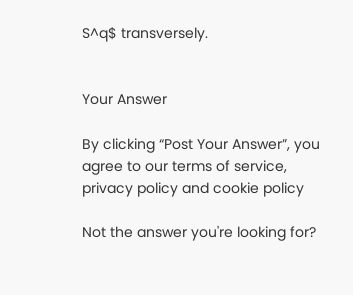S^q$ transversely.


Your Answer

By clicking “Post Your Answer”, you agree to our terms of service, privacy policy and cookie policy

Not the answer you're looking for?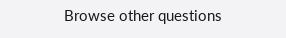Browse other questions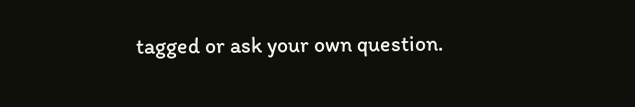tagged or ask your own question.